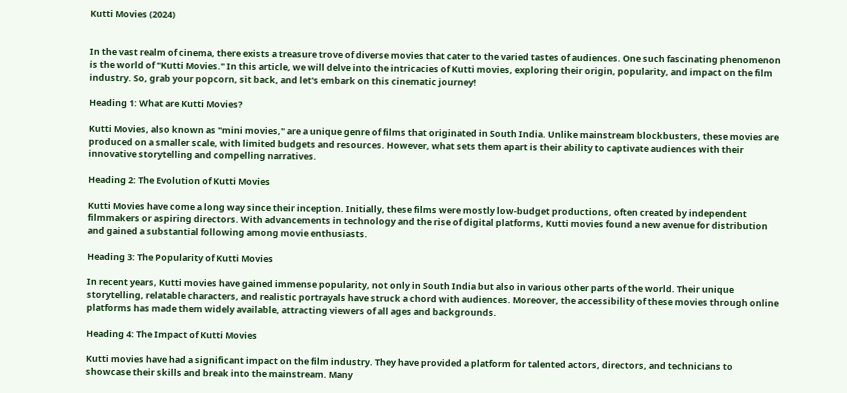Kutti Movies (2024)


In the vast realm of cinema, there exists a treasure trove of diverse movies that cater to the varied tastes of audiences. One such fascinating phenomenon is the world of "Kutti Movies." In this article, we will delve into the intricacies of Kutti movies, exploring their origin, popularity, and impact on the film industry. So, grab your popcorn, sit back, and let's embark on this cinematic journey!

Heading 1: What are Kutti Movies?

Kutti Movies, also known as "mini movies," are a unique genre of films that originated in South India. Unlike mainstream blockbusters, these movies are produced on a smaller scale, with limited budgets and resources. However, what sets them apart is their ability to captivate audiences with their innovative storytelling and compelling narratives.

Heading 2: The Evolution of Kutti Movies

Kutti Movies have come a long way since their inception. Initially, these films were mostly low-budget productions, often created by independent filmmakers or aspiring directors. With advancements in technology and the rise of digital platforms, Kutti movies found a new avenue for distribution and gained a substantial following among movie enthusiasts.

Heading 3: The Popularity of Kutti Movies

In recent years, Kutti movies have gained immense popularity, not only in South India but also in various other parts of the world. Their unique storytelling, relatable characters, and realistic portrayals have struck a chord with audiences. Moreover, the accessibility of these movies through online platforms has made them widely available, attracting viewers of all ages and backgrounds.

Heading 4: The Impact of Kutti Movies

Kutti movies have had a significant impact on the film industry. They have provided a platform for talented actors, directors, and technicians to showcase their skills and break into the mainstream. Many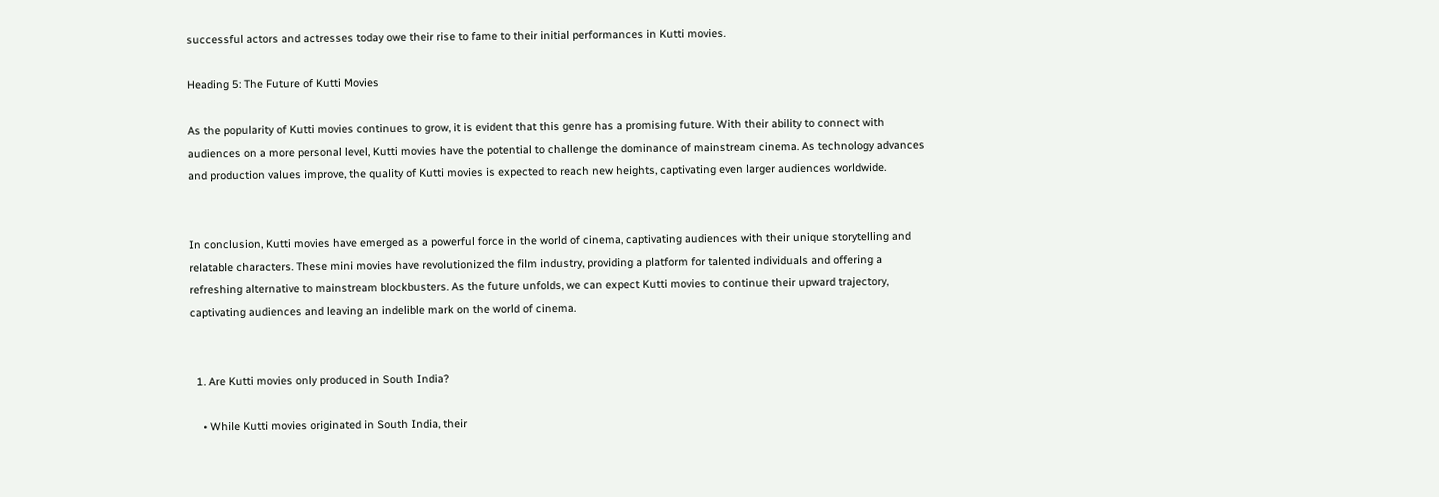successful actors and actresses today owe their rise to fame to their initial performances in Kutti movies.

Heading 5: The Future of Kutti Movies

As the popularity of Kutti movies continues to grow, it is evident that this genre has a promising future. With their ability to connect with audiences on a more personal level, Kutti movies have the potential to challenge the dominance of mainstream cinema. As technology advances and production values improve, the quality of Kutti movies is expected to reach new heights, captivating even larger audiences worldwide.


In conclusion, Kutti movies have emerged as a powerful force in the world of cinema, captivating audiences with their unique storytelling and relatable characters. These mini movies have revolutionized the film industry, providing a platform for talented individuals and offering a refreshing alternative to mainstream blockbusters. As the future unfolds, we can expect Kutti movies to continue their upward trajectory, captivating audiences and leaving an indelible mark on the world of cinema.


  1. Are Kutti movies only produced in South India?

    • While Kutti movies originated in South India, their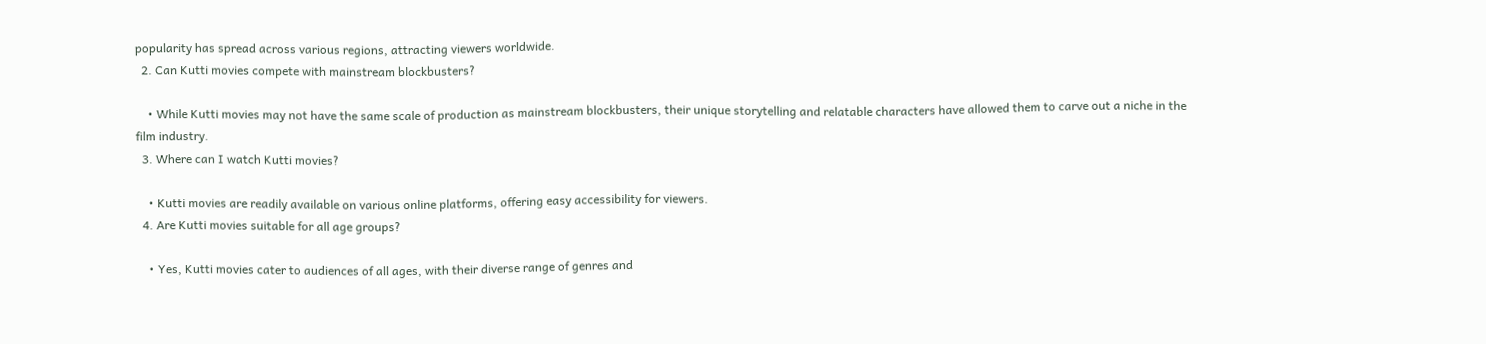popularity has spread across various regions, attracting viewers worldwide.
  2. Can Kutti movies compete with mainstream blockbusters?

    • While Kutti movies may not have the same scale of production as mainstream blockbusters, their unique storytelling and relatable characters have allowed them to carve out a niche in the film industry.
  3. Where can I watch Kutti movies?

    • Kutti movies are readily available on various online platforms, offering easy accessibility for viewers.
  4. Are Kutti movies suitable for all age groups?

    • Yes, Kutti movies cater to audiences of all ages, with their diverse range of genres and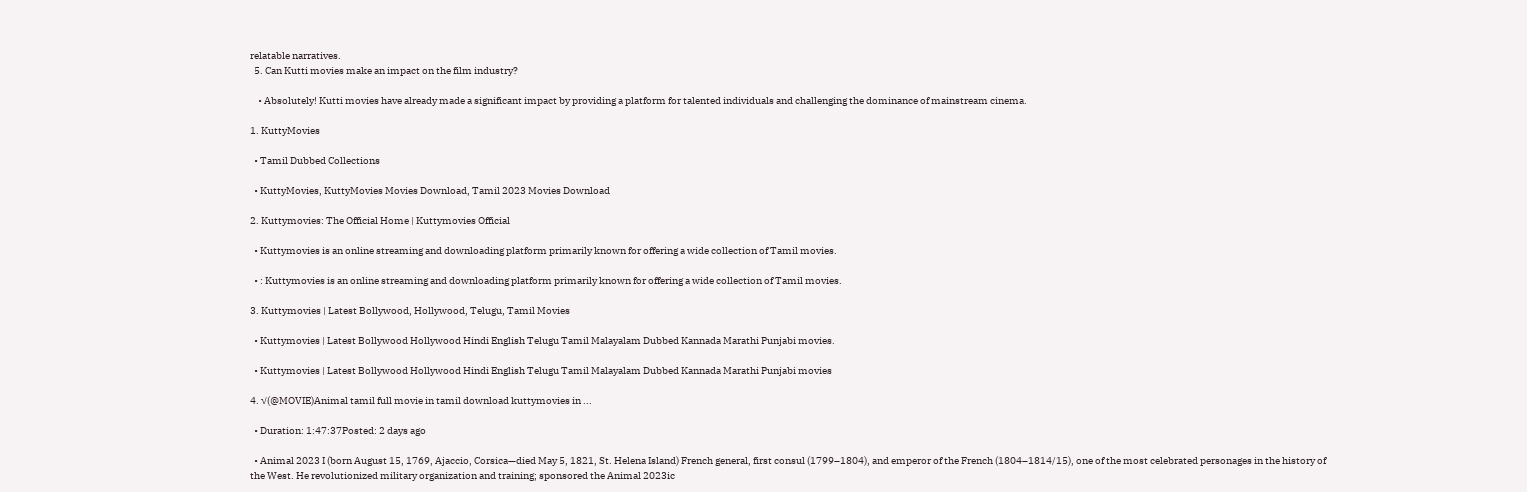relatable narratives.
  5. Can Kutti movies make an impact on the film industry?

    • Absolutely! Kutti movies have already made a significant impact by providing a platform for talented individuals and challenging the dominance of mainstream cinema.

1. KuttyMovies

  • Tamil Dubbed Collections

  • KuttyMovies, KuttyMovies Movies Download, Tamil 2023 Movies Download

2. Kuttymovies: The Official Home | Kuttymovies Official

  • Kuttymovies is an online streaming and downloading platform primarily known for offering a wide collection of Tamil movies.

  • : Kuttymovies is an online streaming and downloading platform primarily known for offering a wide collection of Tamil movies.

3. Kuttymovies | Latest Bollywood, Hollywood, Telugu, Tamil Movies

  • Kuttymovies | Latest Bollywood Hollywood Hindi English Telugu Tamil Malayalam Dubbed Kannada Marathi Punjabi movies.

  • Kuttymovies | Latest Bollywood Hollywood Hindi English Telugu Tamil Malayalam Dubbed Kannada Marathi Punjabi movies

4. √(@MOVIE)Animal tamil full movie in tamil download kuttymovies in ...

  • Duration: 1:47:37Posted: 2 days ago

  • Animal 2023 I (born August 15, 1769, Ajaccio, Corsica—died May 5, 1821, St. Helena Island) French general, first consul (1799–1804), and emperor of the French (1804–1814/15), one of the most celebrated personages in the history of the West. He revolutionized military organization and training; sponsored the Animal 2023ic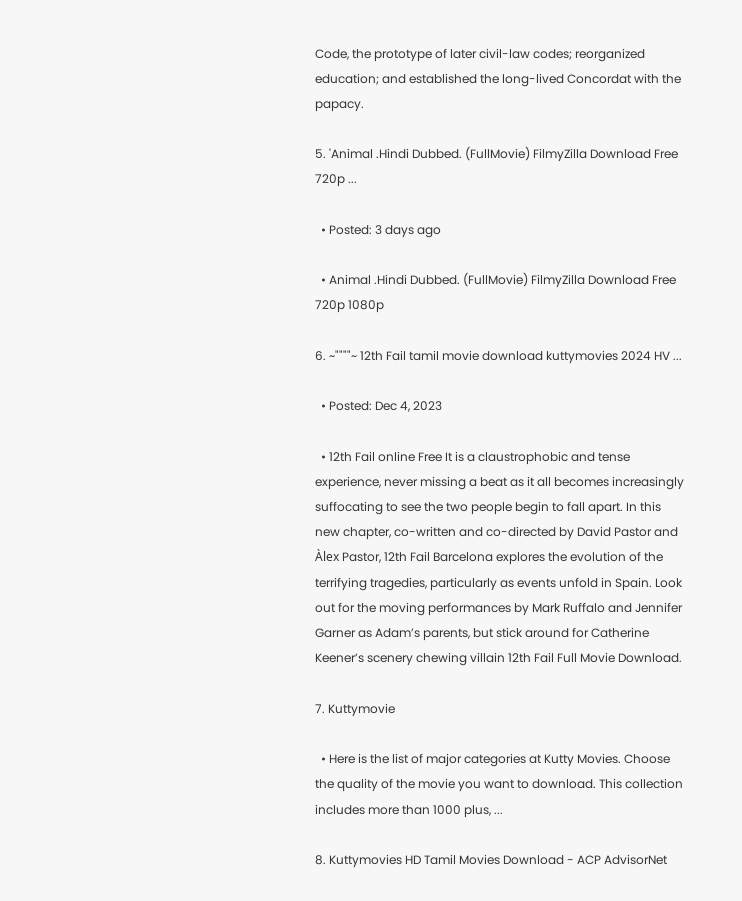Code, the prototype of later civil-law codes; reorganized education; and established the long-lived Concordat with the papacy.

5. 'Animal .Hindi Dubbed. (FullMovie) FilmyZilla Download Free 720p ...

  • Posted: 3 days ago

  • Animal .Hindi Dubbed. (FullMovie) FilmyZilla Download Free 720p 1080p

6. ~""""~ 12th Fail tamil movie download kuttymovies 2024 HV ...

  • Posted: Dec 4, 2023

  • 12th Fail online Free It is a claustrophobic and tense experience, never missing a beat as it all becomes increasingly suffocating to see the two people begin to fall apart. In this new chapter, co-written and co-directed by David Pastor and Àlex Pastor, 12th Fail Barcelona explores the evolution of the terrifying tragedies, particularly as events unfold in Spain. Look out for the moving performances by Mark Ruffalo and Jennifer Garner as Adam’s parents, but stick around for Catherine Keener’s scenery chewing villain 12th Fail Full Movie Download.

7. Kuttymovie

  • Here is the list of major categories at Kutty Movies. Choose the quality of the movie you want to download. This collection includes more than 1000 plus, ...

8. Kuttymovies HD Tamil Movies Download - ACP AdvisorNet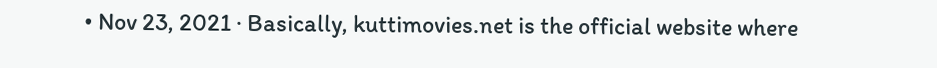• Nov 23, 2021 · Basically, kuttimovies.net is the official website where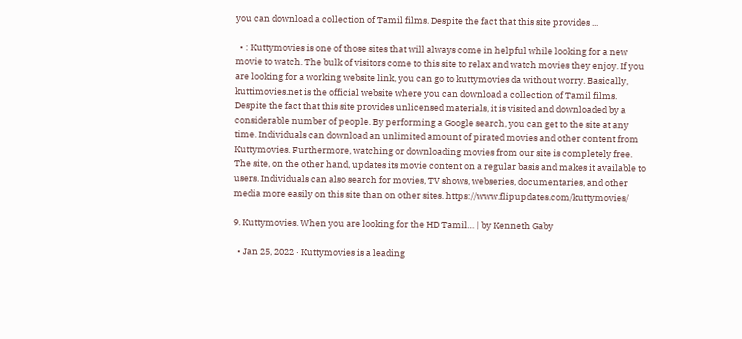you can download a collection of Tamil films. Despite the fact that this site provides ...

  • : Kuttymovies is one of those sites that will always come in helpful while looking for a new movie to watch. The bulk of visitors come to this site to relax and watch movies they enjoy. If you are looking for a working website link, you can go to kuttymovies da without worry. Basically, kuttimovies.net is the official website where you can download a collection of Tamil films. Despite the fact that this site provides unlicensed materials, it is visited and downloaded by a considerable number of people. By performing a Google search, you can get to the site at any time. Individuals can download an unlimited amount of pirated movies and other content from Kuttymovies. Furthermore, watching or downloading movies from our site is completely free. The site, on the other hand, updates its movie content on a regular basis and makes it available to users. Individuals can also search for movies, TV shows, webseries, documentaries, and other media more easily on this site than on other sites. https://www.flipupdates.com/kuttymovies/

9. Kuttymovies. When you are looking for the HD Tamil… | by Kenneth Gaby

  • Jan 25, 2022 · Kuttymovies is a leading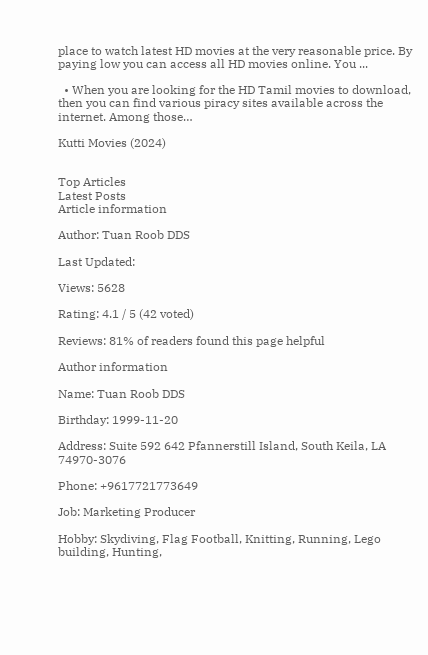place to watch latest HD movies at the very reasonable price. By paying low you can access all HD movies online. You ...

  • When you are looking for the HD Tamil movies to download, then you can find various piracy sites available across the internet. Among those…

Kutti Movies (2024)


Top Articles
Latest Posts
Article information

Author: Tuan Roob DDS

Last Updated:

Views: 5628

Rating: 4.1 / 5 (42 voted)

Reviews: 81% of readers found this page helpful

Author information

Name: Tuan Roob DDS

Birthday: 1999-11-20

Address: Suite 592 642 Pfannerstill Island, South Keila, LA 74970-3076

Phone: +9617721773649

Job: Marketing Producer

Hobby: Skydiving, Flag Football, Knitting, Running, Lego building, Hunting,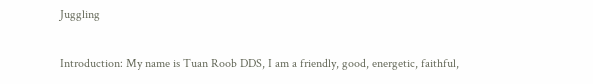Juggling

Introduction: My name is Tuan Roob DDS, I am a friendly, good, energetic, faithful,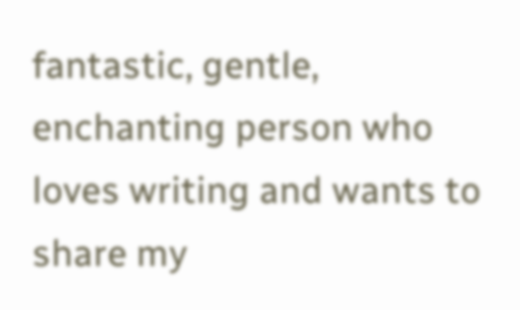fantastic, gentle, enchanting person who loves writing and wants to share my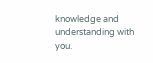knowledge and understanding with you.